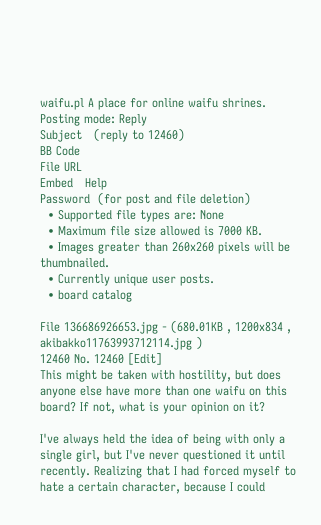waifu.pl A place for online waifu shrines.
Posting mode: Reply
Subject   (reply to 12460)
BB Code
File URL
Embed   Help
Password  (for post and file deletion)
  • Supported file types are: None
  • Maximum file size allowed is 7000 KB.
  • Images greater than 260x260 pixels will be thumbnailed.
  • Currently unique user posts.
  • board catalog

File 136686926653.jpg - (680.01KB , 1200x834 , akibakko11763993712114.jpg )
12460 No. 12460 [Edit]
This might be taken with hostility, but does anyone else have more than one waifu on this board? If not, what is your opinion on it?

I've always held the idea of being with only a single girl, but I've never questioned it until recently. Realizing that I had forced myself to hate a certain character, because I could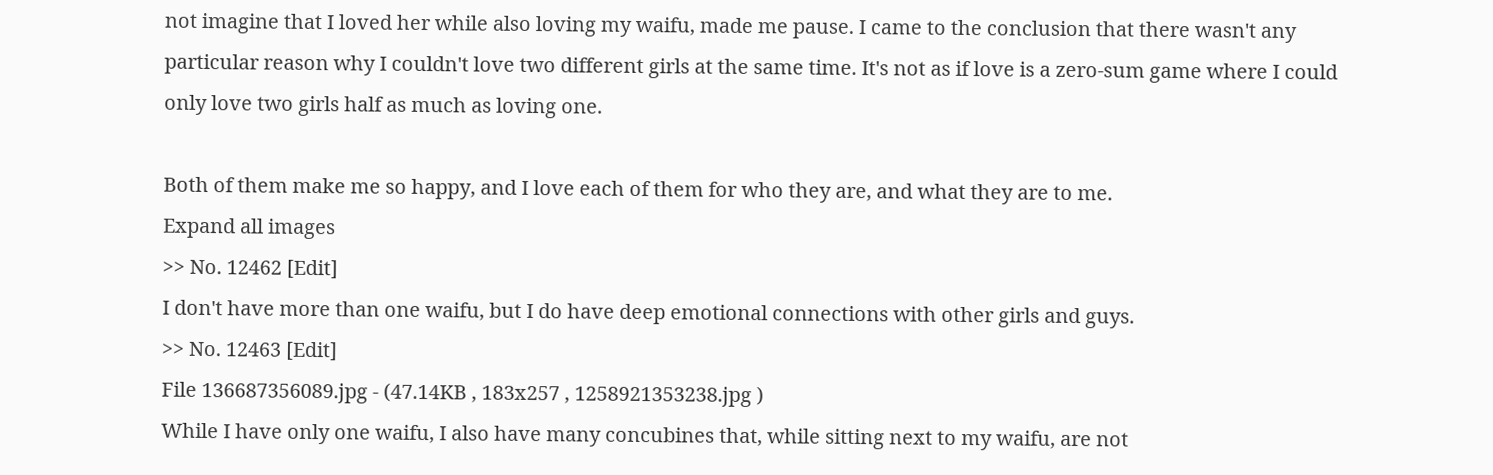not imagine that I loved her while also loving my waifu, made me pause. I came to the conclusion that there wasn't any particular reason why I couldn't love two different girls at the same time. It's not as if love is a zero-sum game where I could only love two girls half as much as loving one.

Both of them make me so happy, and I love each of them for who they are, and what they are to me.
Expand all images
>> No. 12462 [Edit]
I don't have more than one waifu, but I do have deep emotional connections with other girls and guys.
>> No. 12463 [Edit]
File 136687356089.jpg - (47.14KB , 183x257 , 1258921353238.jpg )
While I have only one waifu, I also have many concubines that, while sitting next to my waifu, are not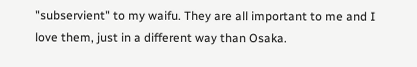"subservient" to my waifu. They are all important to me and I love them, just in a different way than Osaka.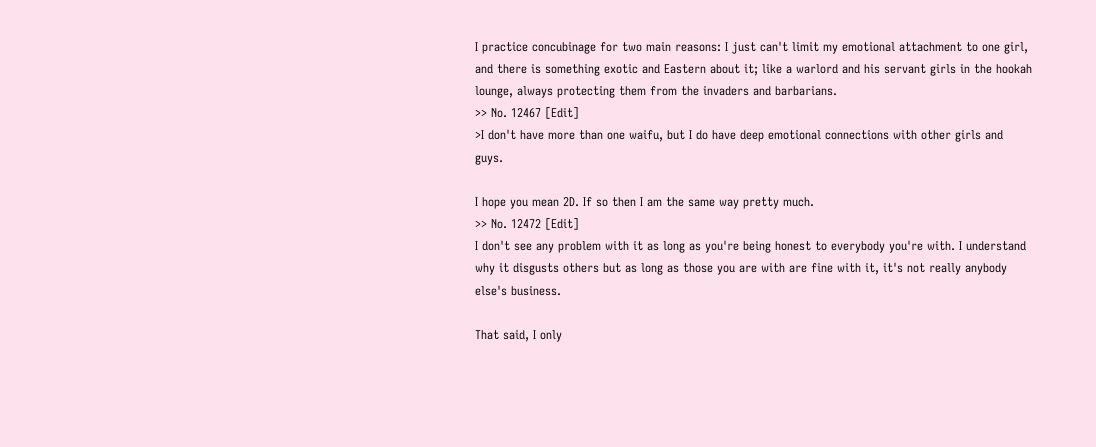I practice concubinage for two main reasons: I just can't limit my emotional attachment to one girl, and there is something exotic and Eastern about it; like a warlord and his servant girls in the hookah lounge, always protecting them from the invaders and barbarians.
>> No. 12467 [Edit]
>I don't have more than one waifu, but I do have deep emotional connections with other girls and guys.

I hope you mean 2D. If so then I am the same way pretty much.
>> No. 12472 [Edit]
I don't see any problem with it as long as you're being honest to everybody you're with. I understand why it disgusts others but as long as those you are with are fine with it, it's not really anybody else's business.

That said, I only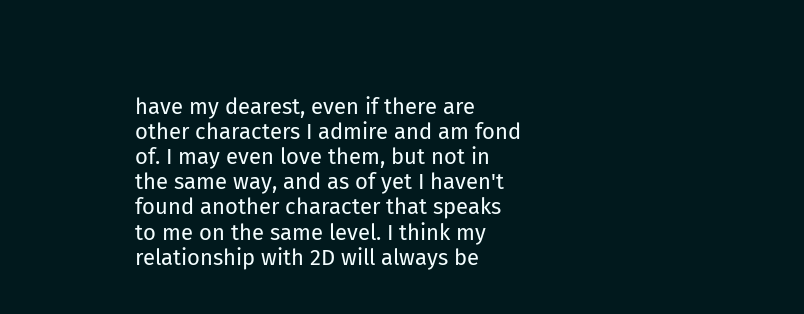have my dearest, even if there are other characters I admire and am fond of. I may even love them, but not in the same way, and as of yet I haven't found another character that speaks to me on the same level. I think my relationship with 2D will always be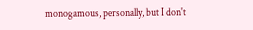monogamous, personally, but I don't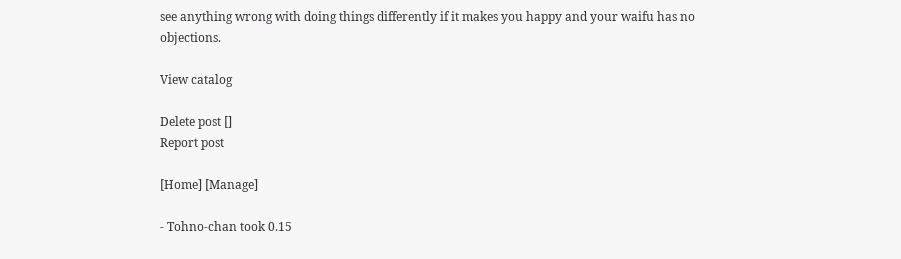see anything wrong with doing things differently if it makes you happy and your waifu has no objections.

View catalog

Delete post []
Report post

[Home] [Manage]

- Tohno-chan took 0.15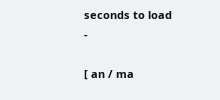seconds to load -

[ an / ma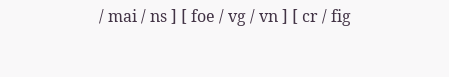/ mai / ns ] [ foe / vg / vn ] [ cr / fig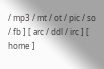/ mp3 / mt / ot / pic / so / fb ] [ arc / ddl / irc ] [ home ]